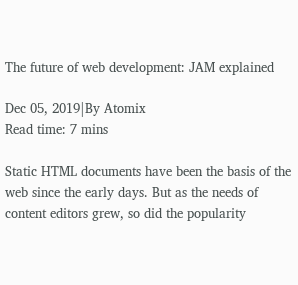The future of web development: JAM explained

Dec 05, 2019|By Atomix
Read time: 7 mins

Static HTML documents have been the basis of the web since the early days. But as the needs of content editors grew, so did the popularity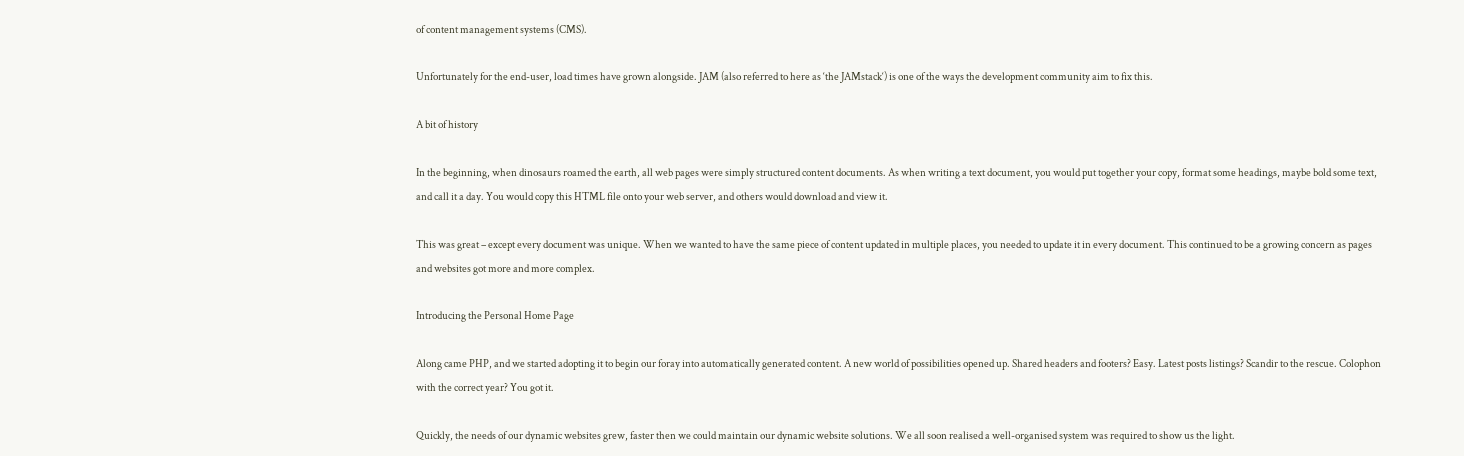of content management systems (CMS).

Unfortunately for the end-user, load times have grown alongside. JAM (also referred to here as ‘the JAMstack‘) is one of the ways the development community aim to fix this.

A bit of history

In the beginning, when dinosaurs roamed the earth, all web pages were simply structured content documents. As when writing a text document, you would put together your copy, format some headings, maybe bold some text, and call it a day. You would copy this HTML file onto your web server, and others would download and view it.

This was great – except every document was unique. When we wanted to have the same piece of content updated in multiple places, you needed to update it in every document. This continued to be a growing concern as pages and websites got more and more complex.

Introducing the Personal Home Page

Along came PHP, and we started adopting it to begin our foray into automatically generated content. A new world of possibilities opened up. Shared headers and footers? Easy. Latest posts listings? Scandir to the rescue. Colophon with the correct year? You got it.

Quickly, the needs of our dynamic websites grew, faster then we could maintain our dynamic website solutions. We all soon realised a well-organised system was required to show us the light.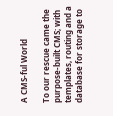A CMS-ful World

To our rescue came the purpose-built CMS; with templates, routing and a database for storage to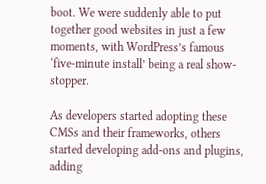boot. We were suddenly able to put together good websites in just a few moments, with WordPress’s famous ‘five-minute install’ being a real show-stopper.

As developers started adopting these CMSs and their frameworks, others started developing add-ons and plugins, adding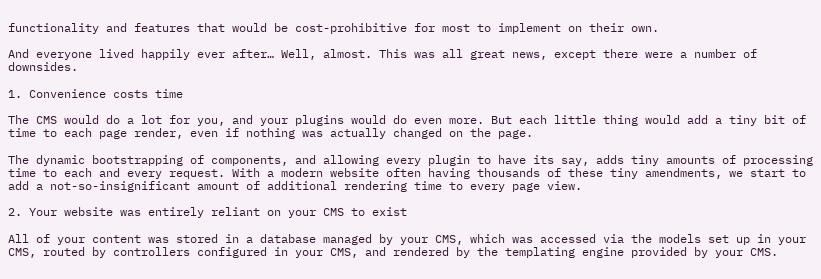functionality and features that would be cost-prohibitive for most to implement on their own.

And everyone lived happily ever after… Well, almost. This was all great news, except there were a number of downsides.

1. Convenience costs time

The CMS would do a lot for you, and your plugins would do even more. But each little thing would add a tiny bit of time to each page render, even if nothing was actually changed on the page.

The dynamic bootstrapping of components, and allowing every plugin to have its say, adds tiny amounts of processing time to each and every request. With a modern website often having thousands of these tiny amendments, we start to add a not-so-insignificant amount of additional rendering time to every page view.

2. Your website was entirely reliant on your CMS to exist

All of your content was stored in a database managed by your CMS, which was accessed via the models set up in your CMS, routed by controllers configured in your CMS, and rendered by the templating engine provided by your CMS.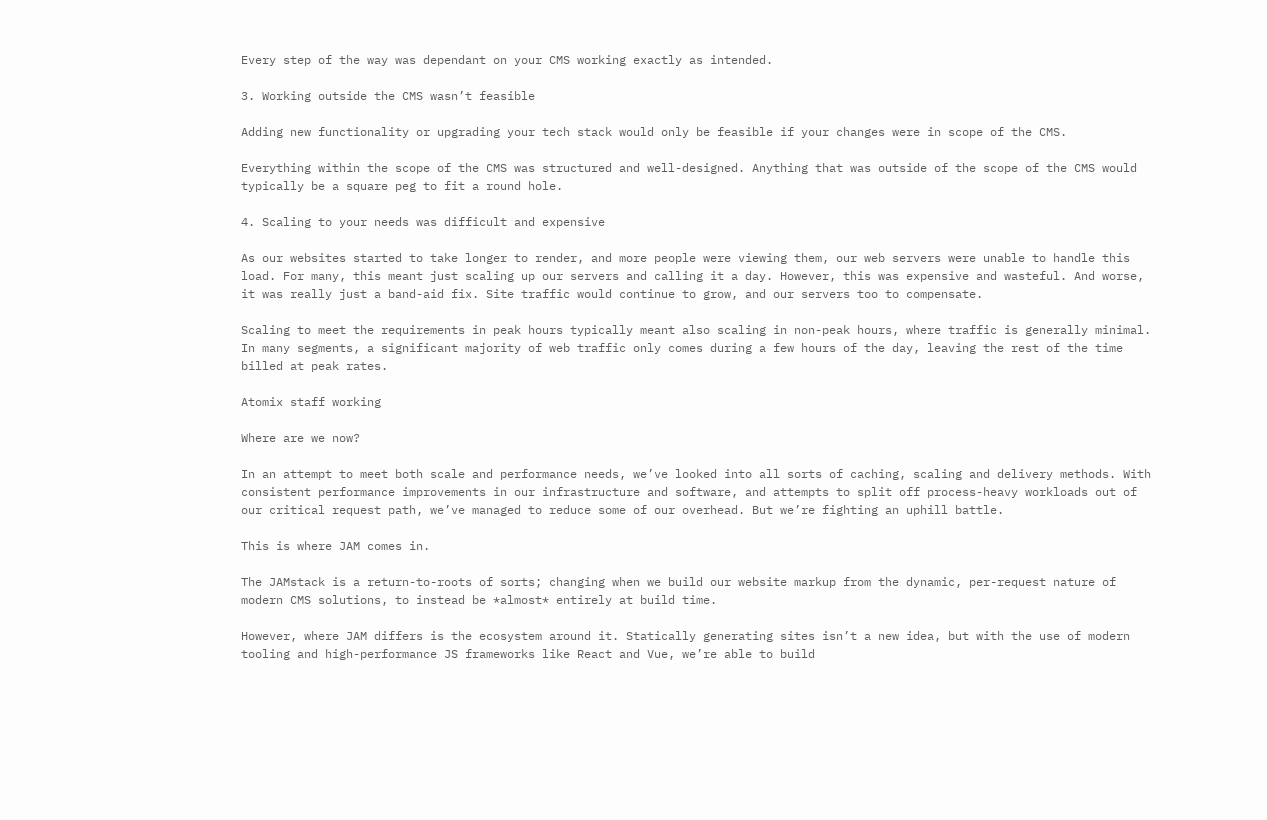Every step of the way was dependant on your CMS working exactly as intended.

3. Working outside the CMS wasn’t feasible

Adding new functionality or upgrading your tech stack would only be feasible if your changes were in scope of the CMS.

Everything within the scope of the CMS was structured and well-designed. Anything that was outside of the scope of the CMS would typically be a square peg to fit a round hole.

4. Scaling to your needs was difficult and expensive

As our websites started to take longer to render, and more people were viewing them, our web servers were unable to handle this load. For many, this meant just scaling up our servers and calling it a day. However, this was expensive and wasteful. And worse, it was really just a band-aid fix. Site traffic would continue to grow, and our servers too to compensate.

Scaling to meet the requirements in peak hours typically meant also scaling in non-peak hours, where traffic is generally minimal. In many segments, a significant majority of web traffic only comes during a few hours of the day, leaving the rest of the time billed at peak rates.

Atomix staff working

Where are we now?

In an attempt to meet both scale and performance needs, we’ve looked into all sorts of caching, scaling and delivery methods. With consistent performance improvements in our infrastructure and software, and attempts to split off process-heavy workloads out of our critical request path, we’ve managed to reduce some of our overhead. But we’re fighting an uphill battle.

This is where JAM comes in.

The JAMstack is a return-to-roots of sorts; changing when we build our website markup from the dynamic, per-request nature of modern CMS solutions, to instead be *almost* entirely at build time.

However, where JAM differs is the ecosystem around it. Statically generating sites isn’t a new idea, but with the use of modern tooling and high-performance JS frameworks like React and Vue, we’re able to build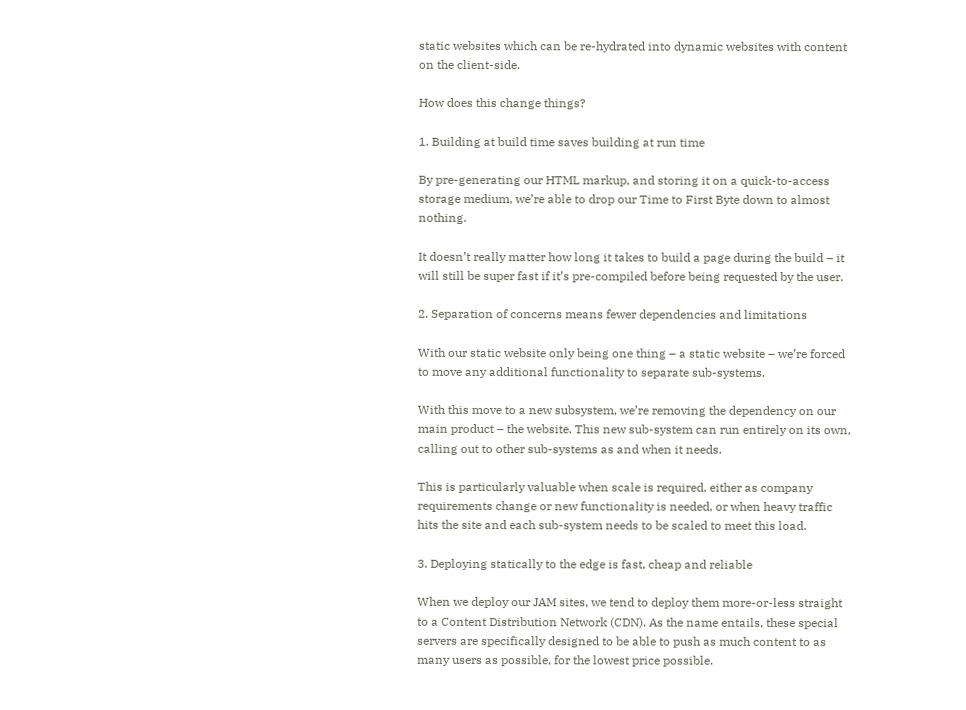static websites which can be re-hydrated into dynamic websites with content on the client-side.

How does this change things?

1. Building at build time saves building at run time

By pre-generating our HTML markup, and storing it on a quick-to-access storage medium, we’re able to drop our Time to First Byte down to almost nothing.

It doesn’t really matter how long it takes to build a page during the build – it will still be super fast if it’s pre-compiled before being requested by the user.

2. Separation of concerns means fewer dependencies and limitations

With our static website only being one thing – a static website – we’re forced to move any additional functionality to separate sub-systems.

With this move to a new subsystem, we’re removing the dependency on our main product – the website. This new sub-system can run entirely on its own, calling out to other sub-systems as and when it needs.

This is particularly valuable when scale is required, either as company requirements change or new functionality is needed, or when heavy traffic hits the site and each sub-system needs to be scaled to meet this load.

3. Deploying statically to the edge is fast, cheap and reliable

When we deploy our JAM sites, we tend to deploy them more-or-less straight to a Content Distribution Network (CDN). As the name entails, these special servers are specifically designed to be able to push as much content to as many users as possible, for the lowest price possible.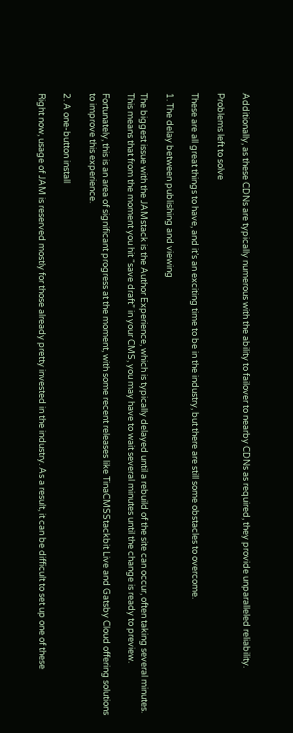Additionally, as these CDNs are typically numerous with the ability to failover to nearby CDNs as required, they provide unparalleled reliability.

Problems left to solve

These are all great things to have, and it’s an exciting time to be in the industry, but there are still some obstacles to overcome.

1. The delay between publishing and viewing

The biggest issue with the JAMstack is the Author Experience, which is typically delayed until a rebuild of the site can occur, often taking several minutes. This means that from the moment you hit “save draft” in your CMS, you may have to wait several minutes until the change is ready to preview.

Fortunately, this is an area of significant progress at the moment, with some recent releases like TinaCMSStackbit Live and Gatsby Cloud offering solutions to improve this experience.

2. A one-button install

Right now, usage of JAM is reserved mostly for those already pretty invested in the industry. As a result, it can be difficult to set up one of these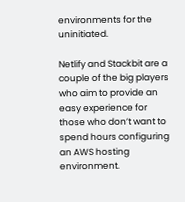environments for the uninitiated.

Netlify and Stackbit are a couple of the big players who aim to provide an easy experience for those who don’t want to spend hours configuring an AWS hosting environment.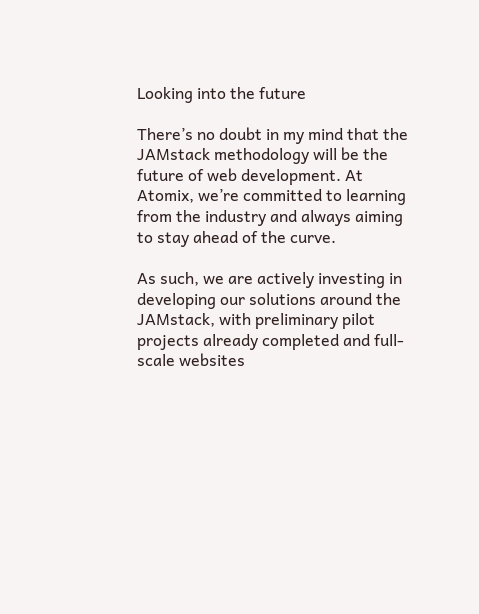Looking into the future

There’s no doubt in my mind that the JAMstack methodology will be the future of web development. At Atomix, we’re committed to learning from the industry and always aiming to stay ahead of the curve.

As such, we are actively investing in developing our solutions around the JAMstack, with preliminary pilot projects already completed and full-scale websites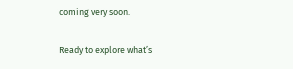coming very soon.

Ready to explore what’s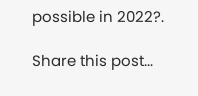possible in 2022?.

Share this post...